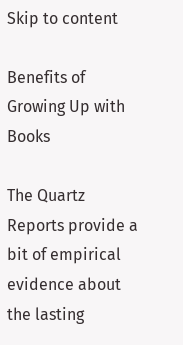Skip to content

Benefits of Growing Up with Books

The Quartz Reports provide a bit of empirical evidence about the lasting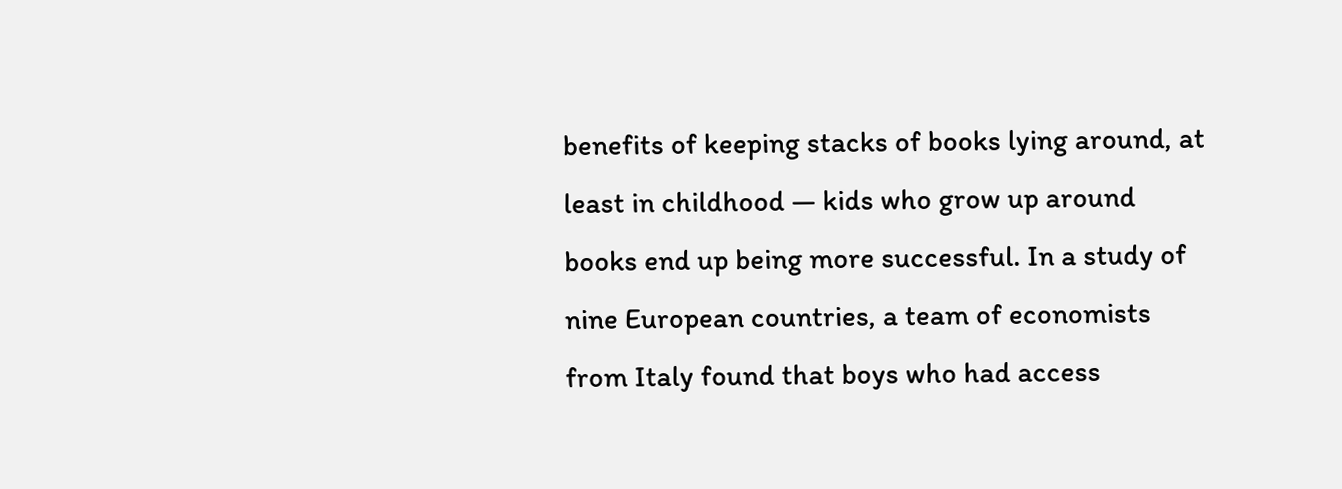benefits of keeping stacks of books lying around, at least in childhood — kids who grow up around books end up being more successful. In a study of nine European countries, a team of economists from Italy found that boys who had access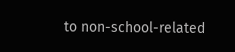to non-school-related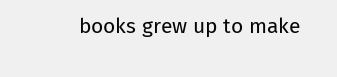books grew up to make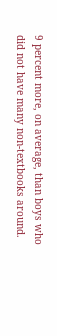9 percent more, on average, than boys who did not have many non-textbooks around.